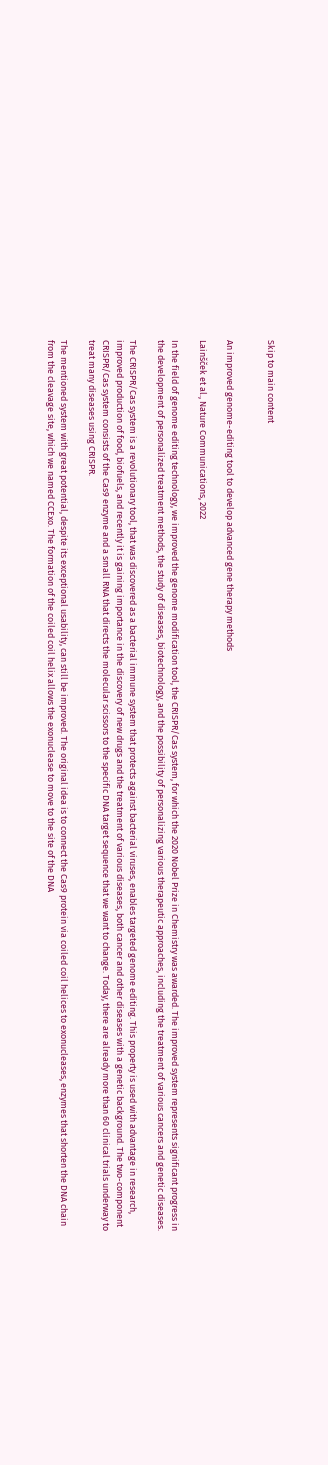Skip to main content


An improved genome-editing tool to develop advanced gene therapy methods

Lainšček et al., Nature Communications, 2022

In the field of genome editing technology, we improved the genome modification tool, the CRISPR/Cas system, for which the 2020 Nobel Prize in Chemistry was awarded. The improved system represents significant progress in the development of personalized treatment methods, the study of diseases, biotechnology, and the possibility of personalizing various therapeutic approaches, including the treatment of various cancers and genetic diseases.

The CRISPR/Cas system is a revolutionary tool, that was discovered as a bacterial immune system that protects against bacterial viruses, enables targeted genome editing. This property is used with advantage in research, improved production of food, biofuels, and recently it is gaining importance in the discovery of new drugs and the treatment of various diseases, both cancer and other diseases with a genetic background. The two-component CRISPR/Cas system consists of the Cas9 enzyme and a small RNA that directs the molecular scissors to the specific DNA target sequence that we want to change. Today, there are already more than 60 clinical trials underway to treat many diseases using CRISPR.

The mentioned system with great potential, despite its exceptional usability, can still be improved. The original idea is to connect the Cas9 protein via coiled coil helices to exonucleases, enzymes that shorten the DNA chain from the cleavage site, which we named CCExo. The formation of the coiled coil helix allows the exonuclease to move to the site of the DNA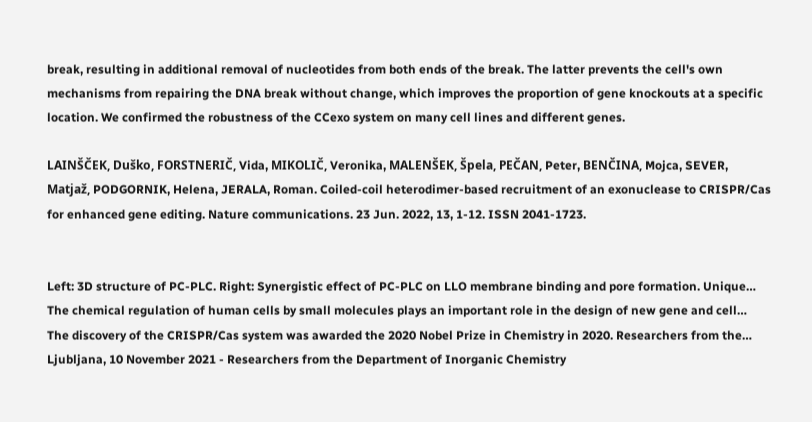break, resulting in additional removal of nucleotides from both ends of the break. The latter prevents the cell's own mechanisms from repairing the DNA break without change, which improves the proportion of gene knockouts at a specific location. We confirmed the robustness of the CCexo system on many cell lines and different genes.

LAINŠČEK, Duško, FORSTNERIČ, Vida, MIKOLIČ, Veronika, MALENŠEK, Špela, PEČAN, Peter, BENČINA, Mojca, SEVER, Matjaž, PODGORNIK, Helena, JERALA, Roman. Coiled-coil heterodimer-based recruitment of an exonuclease to CRISPR/Cas for enhanced gene editing. Nature communications. 23 Jun. 2022, 13, 1-12. ISSN 2041-1723.


Left: 3D structure of PC-PLC. Right: Synergistic effect of PC-PLC on LLO membrane binding and pore formation. Unique…
The chemical regulation of human cells by small molecules plays an important role in the design of new gene and cell…
The discovery of the CRISPR/Cas system was awarded the 2020 Nobel Prize in Chemistry in 2020. Researchers from the…
Ljubljana, 10 November 2021 - Researchers from the Department of Inorganic Chemistry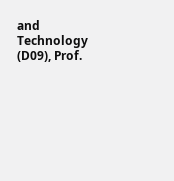and Technology (D09), Prof.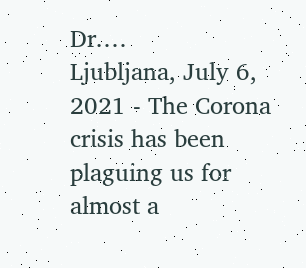Dr.…
Ljubljana, July 6, 2021 - The Corona crisis has been plaguing us for almost a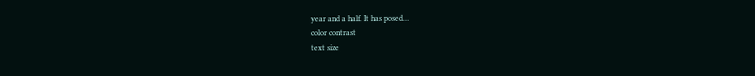year and a half. It has posed…
color contrast
text size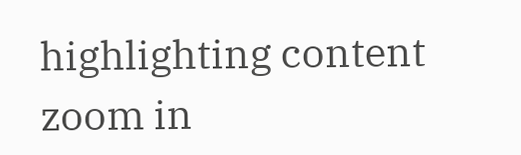highlighting content
zoom in